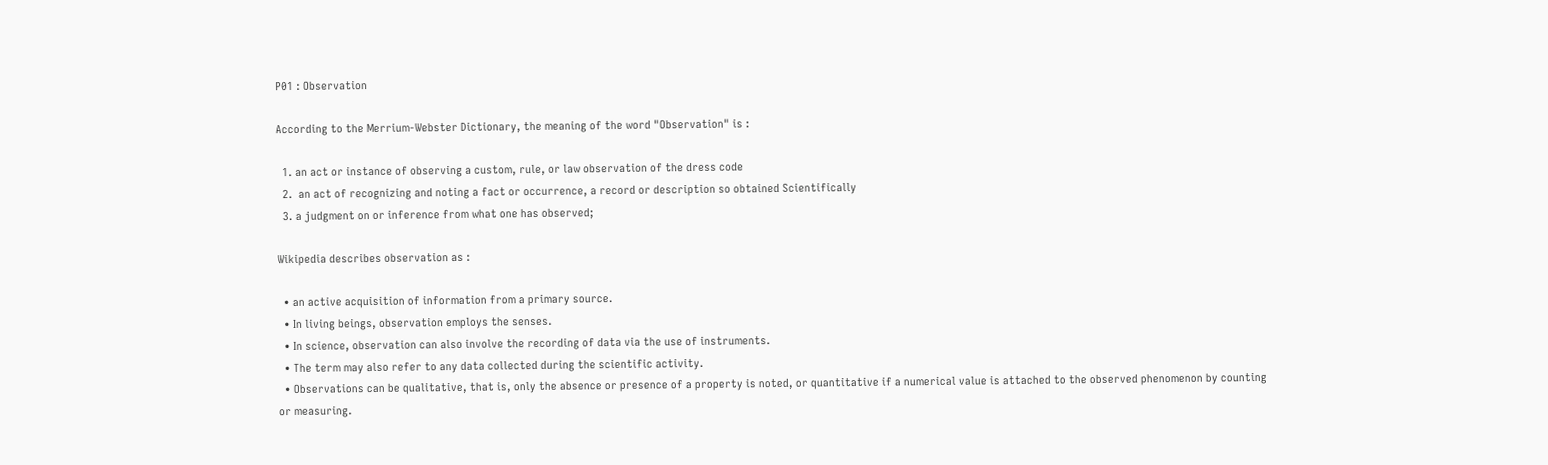P01 : Observation

According to the Merrium-Webster Dictionary, the meaning of the word "Observation" is :

  1. an act or instance of observing a custom, rule, or law observation of the dress code
  2.  an act of recognizing and noting a fact or occurrence, a record or description so obtained Scientifically
  3. a judgment on or inference from what one has observed;

Wikipedia describes observation as :

  • an active acquisition of information from a primary source.
  • In living beings, observation employs the senses.
  • In science, observation can also involve the recording of data via the use of instruments.
  • The term may also refer to any data collected during the scientific activity.
  • Observations can be qualitative, that is, only the absence or presence of a property is noted, or quantitative if a numerical value is attached to the observed phenomenon by counting or measuring.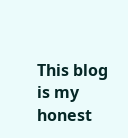This blog is my honest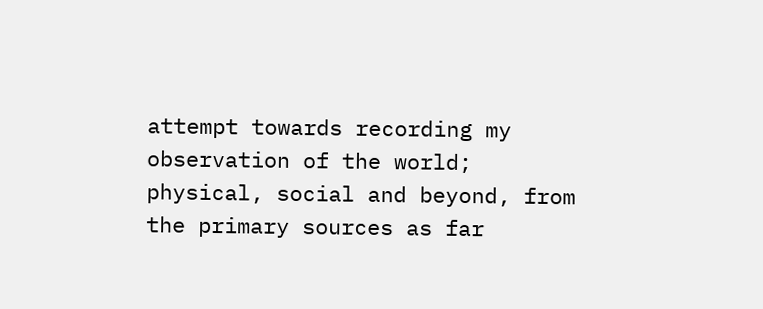attempt towards recording my observation of the world; physical, social and beyond, from the primary sources as far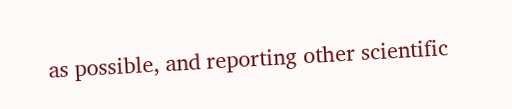as possible, and reporting other scientific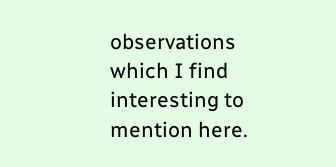observations which I find interesting to mention here.